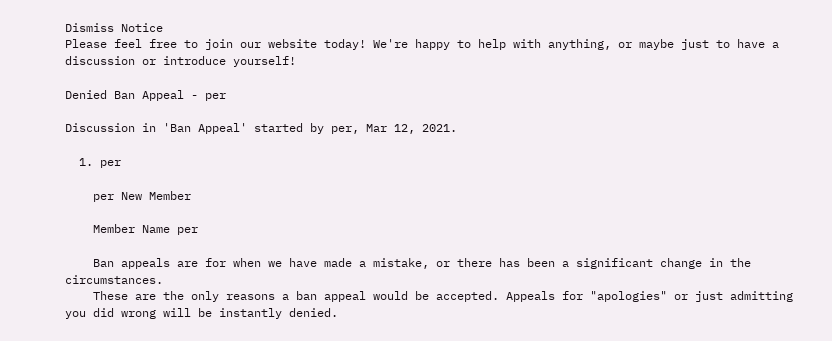Dismiss Notice
Please feel free to join our website today! We're happy to help with anything, or maybe just to have a discussion or introduce yourself!

Denied Ban Appeal - per

Discussion in 'Ban Appeal' started by per, Mar 12, 2021.

  1. per

    per New Member

    Member Name per

    Ban appeals are for when we have made a mistake, or there has been a significant change in the circumstances.
    These are the only reasons a ban appeal would be accepted. Appeals for "apologies" or just admitting you did wrong will be instantly denied.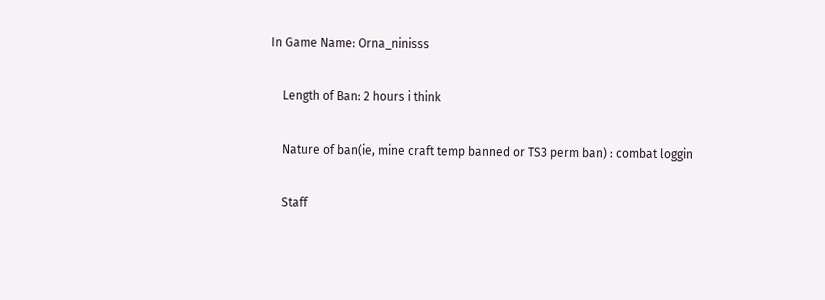In Game Name: Orna_ninisss

    Length of Ban: 2 hours i think

    Nature of ban(ie, mine craft temp banned or TS3 perm ban) : combat loggin

    Staff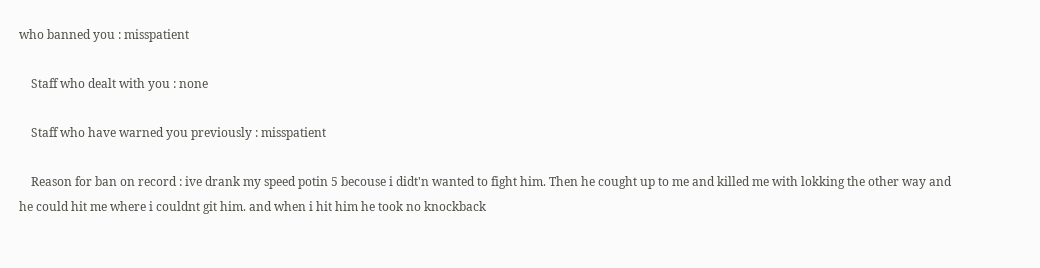who banned you : misspatient

    Staff who dealt with you : none

    Staff who have warned you previously : misspatient

    Reason for ban on record : ive drank my speed potin 5 becouse i didt'n wanted to fight him. Then he cought up to me and killed me with lokking the other way and he could hit me where i couldnt git him. and when i hit him he took no knockback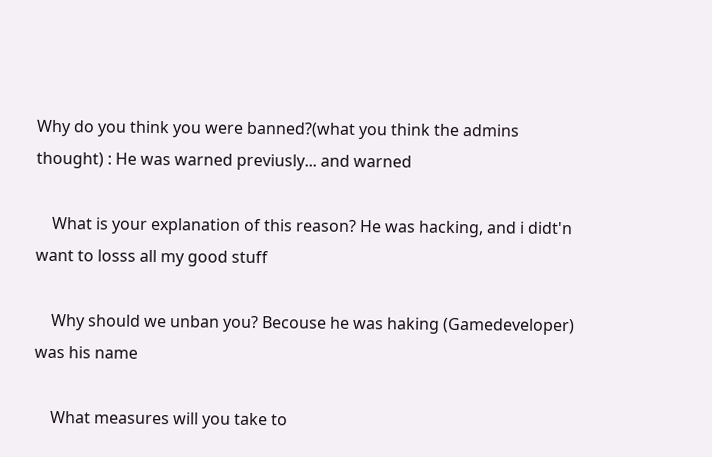Why do you think you were banned?(what you think the admins thought) : He was warned previusly... and warned

    What is your explanation of this reason? He was hacking, and i didt'n want to losss all my good stuff

    Why should we unban you? Becouse he was haking (Gamedeveloper) was his name

    What measures will you take to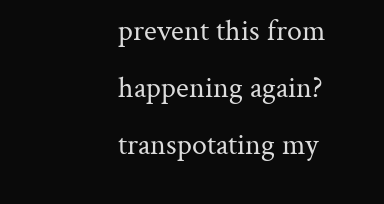prevent this from happening again? transpotating my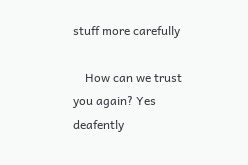stuff more carefully

    How can we trust you again? Yes deafently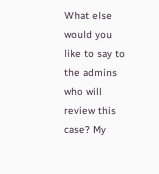What else would you like to say to the admins who will review this case? My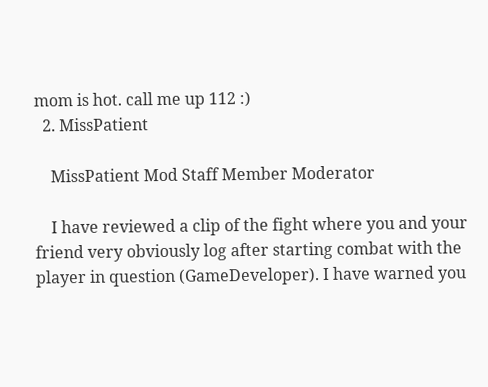mom is hot. call me up 112 :)
  2. MissPatient

    MissPatient Mod Staff Member Moderator

    I have reviewed a clip of the fight where you and your friend very obviously log after starting combat with the player in question (GameDeveloper). I have warned you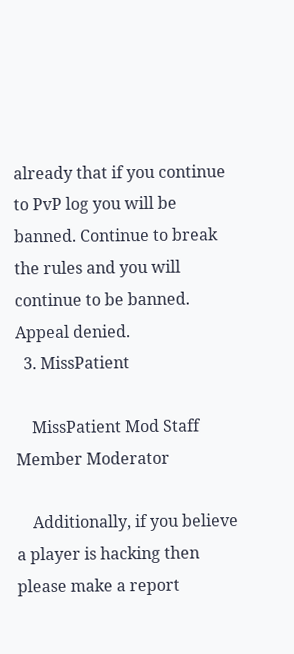already that if you continue to PvP log you will be banned. Continue to break the rules and you will continue to be banned. Appeal denied.
  3. MissPatient

    MissPatient Mod Staff Member Moderator

    Additionally, if you believe a player is hacking then please make a report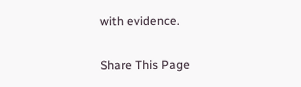with evidence.

Share This Page